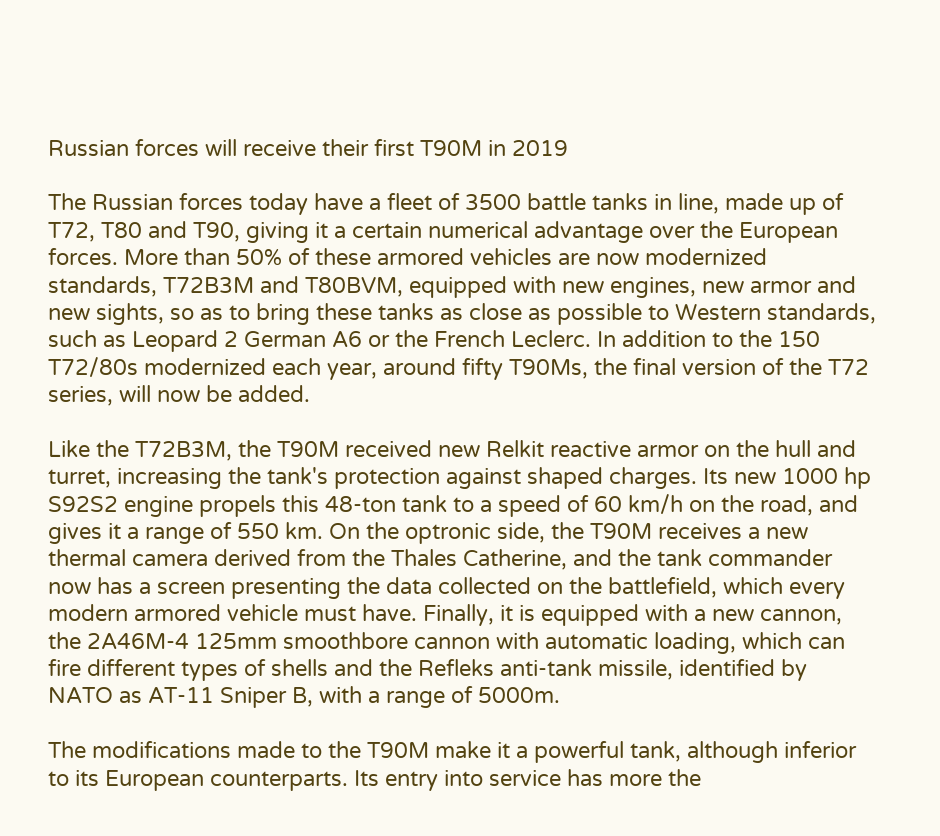Russian forces will receive their first T90M in 2019

The Russian forces today have a fleet of 3500 battle tanks in line, made up of T72, T80 and T90, giving it a certain numerical advantage over the European forces. More than 50% of these armored vehicles are now modernized standards, T72B3M and T80BVM, equipped with new engines, new armor and new sights, so as to bring these tanks as close as possible to Western standards, such as Leopard 2 German A6 or the French Leclerc. In addition to the 150 T72/80s modernized each year, around fifty T90Ms, the final version of the T72 series, will now be added.

Like the T72B3M, the T90M received new Relkit reactive armor on the hull and turret, increasing the tank's protection against shaped charges. Its new 1000 hp S92S2 engine propels this 48-ton tank to a speed of 60 km/h on the road, and gives it a range of 550 km. On the optronic side, the T90M receives a new thermal camera derived from the Thales Catherine, and the tank commander now has a screen presenting the data collected on the battlefield, which every modern armored vehicle must have. Finally, it is equipped with a new cannon, the 2A46M-4 125mm smoothbore cannon with automatic loading, which can fire different types of shells and the Refleks anti-tank missile, identified by NATO as AT-11 Sniper B, with a range of 5000m.

The modifications made to the T90M make it a powerful tank, although inferior to its European counterparts. Its entry into service has more the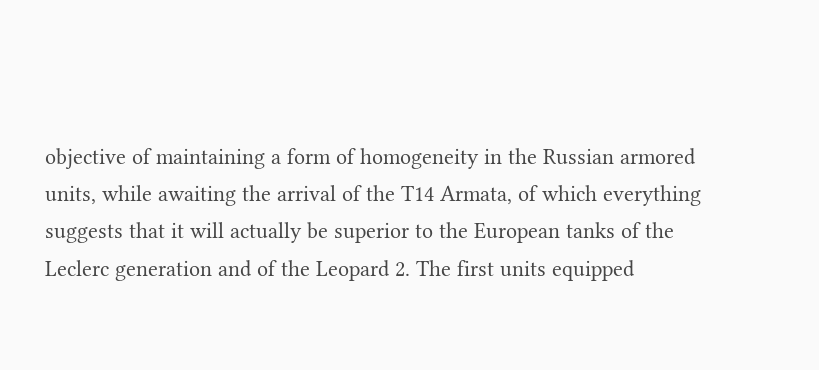objective of maintaining a form of homogeneity in the Russian armored units, while awaiting the arrival of the T14 Armata, of which everything suggests that it will actually be superior to the European tanks of the Leclerc generation and of the Leopard 2. The first units equipped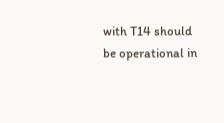with T14 should be operational in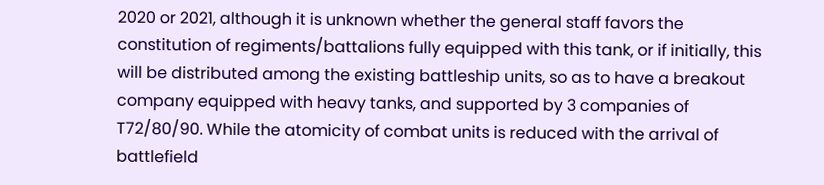2020 or 2021, although it is unknown whether the general staff favors the constitution of regiments/battalions fully equipped with this tank, or if initially, this will be distributed among the existing battleship units, so as to have a breakout company equipped with heavy tanks, and supported by 3 companies of T72/80/90. While the atomicity of combat units is reduced with the arrival of battlefield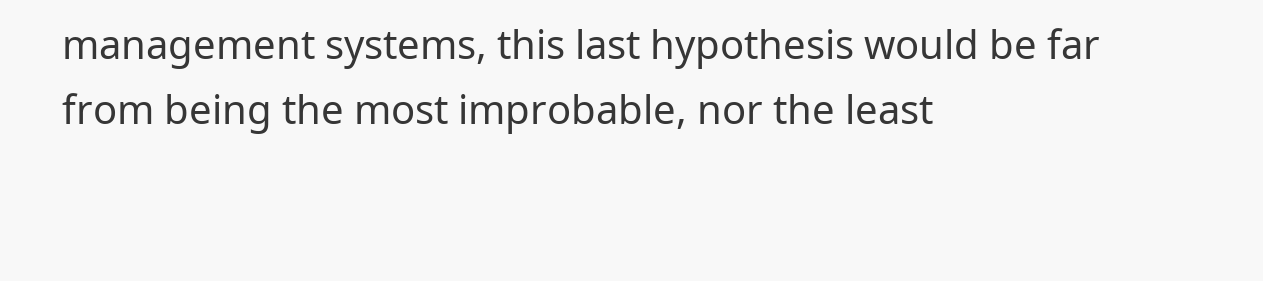management systems, this last hypothesis would be far from being the most improbable, nor the least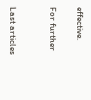effective.

For further


Last articles